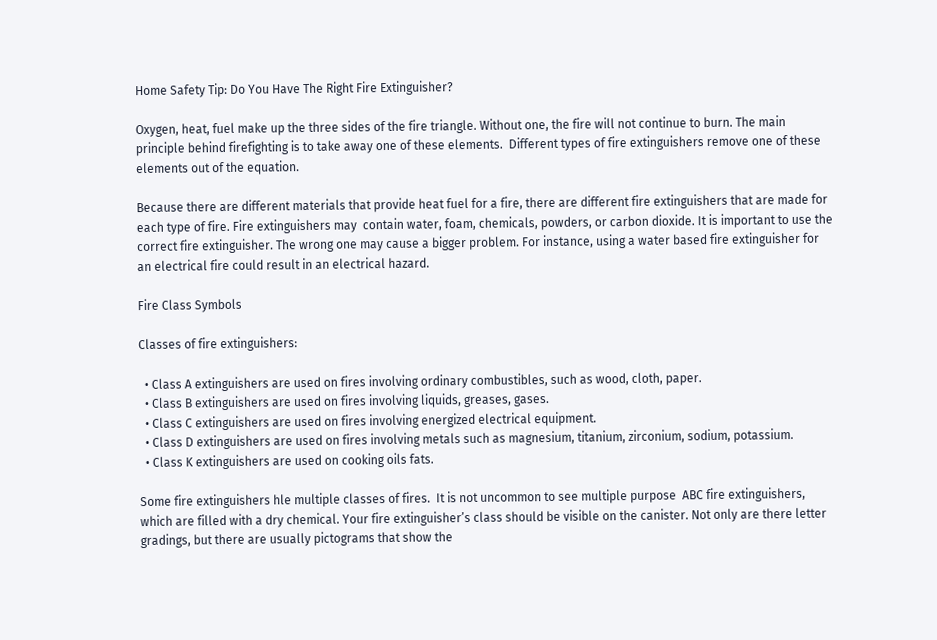Home Safety Tip: Do You Have The Right Fire Extinguisher?

Oxygen, heat, fuel make up the three sides of the fire triangle. Without one, the fire will not continue to burn. The main principle behind firefighting is to take away one of these elements.  Different types of fire extinguishers remove one of these elements out of the equation.

Because there are different materials that provide heat fuel for a fire, there are different fire extinguishers that are made for each type of fire. Fire extinguishers may  contain water, foam, chemicals, powders, or carbon dioxide. It is important to use the correct fire extinguisher. The wrong one may cause a bigger problem. For instance, using a water based fire extinguisher for an electrical fire could result in an electrical hazard.

Fire Class Symbols

Classes of fire extinguishers:

  • Class A extinguishers are used on fires involving ordinary combustibles, such as wood, cloth, paper.
  • Class B extinguishers are used on fires involving liquids, greases, gases.
  • Class C extinguishers are used on fires involving energized electrical equipment.
  • Class D extinguishers are used on fires involving metals such as magnesium, titanium, zirconium, sodium, potassium.
  • Class K extinguishers are used on cooking oils fats.

Some fire extinguishers hle multiple classes of fires.  It is not uncommon to see multiple purpose  ABC fire extinguishers, which are filled with a dry chemical. Your fire extinguisher’s class should be visible on the canister. Not only are there letter gradings, but there are usually pictograms that show the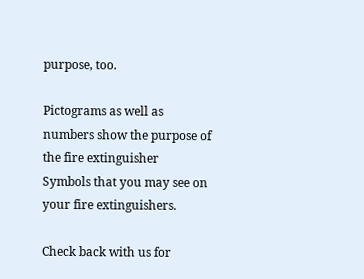purpose, too.

Pictograms as well as numbers show the purpose of the fire extinguisher
Symbols that you may see on your fire extinguishers.

Check back with us for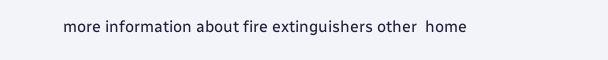more information about fire extinguishers other  home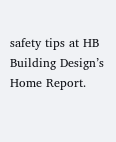safety tips at HB Building Design’s Home Report.